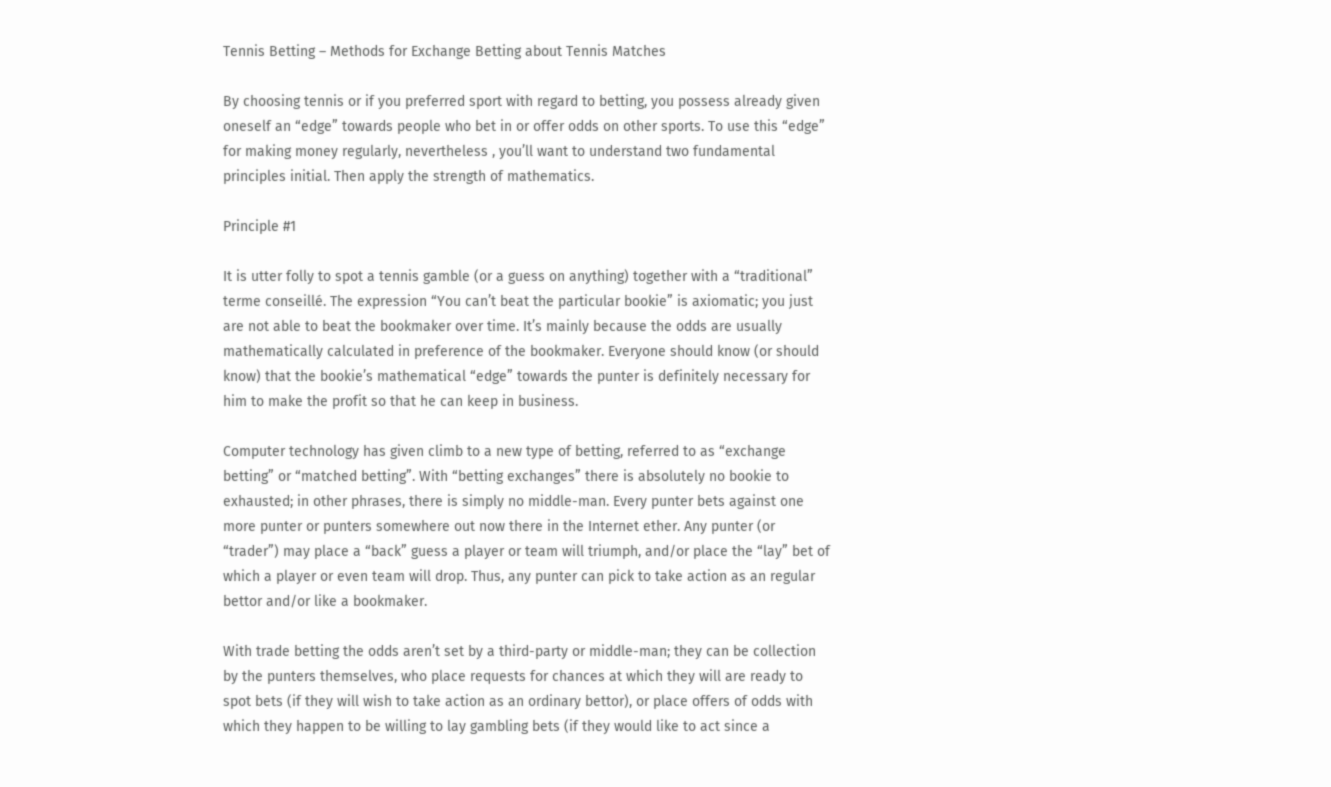Tennis Betting – Methods for Exchange Betting about Tennis Matches

By choosing tennis or if you preferred sport with regard to betting, you possess already given oneself an “edge” towards people who bet in or offer odds on other sports. To use this “edge” for making money regularly, nevertheless , you’ll want to understand two fundamental principles initial. Then apply the strength of mathematics.

Principle #1

It is utter folly to spot a tennis gamble (or a guess on anything) together with a “traditional” terme conseillé. The expression “You can’t beat the particular bookie” is axiomatic; you just are not able to beat the bookmaker over time. It’s mainly because the odds are usually mathematically calculated in preference of the bookmaker. Everyone should know (or should know) that the bookie’s mathematical “edge” towards the punter is definitely necessary for him to make the profit so that he can keep in business.

Computer technology has given climb to a new type of betting, referred to as “exchange betting” or “matched betting”. With “betting exchanges” there is absolutely no bookie to exhausted; in other phrases, there is simply no middle-man. Every punter bets against one more punter or punters somewhere out now there in the Internet ether. Any punter (or “trader”) may place a “back” guess a player or team will triumph, and/or place the “lay” bet of which a player or even team will drop. Thus, any punter can pick to take action as an regular bettor and/or like a bookmaker.

With trade betting the odds aren’t set by a third-party or middle-man; they can be collection by the punters themselves, who place requests for chances at which they will are ready to spot bets (if they will wish to take action as an ordinary bettor), or place offers of odds with which they happen to be willing to lay gambling bets (if they would like to act since a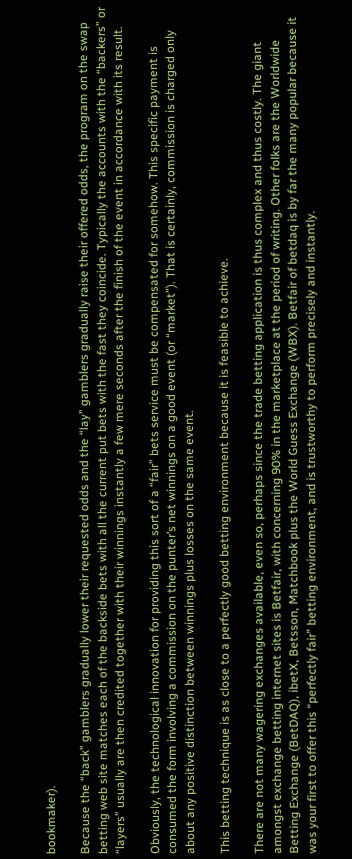bookmaker).

Because the “back” gamblers gradually lower their requested odds and the “lay” gamblers gradually raise their offered odds, the program on the swap betting web site matches each of the backside bets with all the current put bets with the fast they coincide. Typically the accounts with the “backers” or “layers” usually are then credited together with their winnings instantly a few mere seconds after the finish of the event in accordance with its result.

Obviously, the technological innovation for providing this sort of a “fair” bets service must be compensated for somehow. This specific payment is consumed the form involving a commission on the punter’s net winnings on a good event (or “market”). That is certainly, commission is charged only about any positive distinction between winnings plus losses on the same event.

This betting technique is as close to a perfectly good betting environment because it is feasible to achieve.

There are not many wagering exchanges available, even so, perhaps since the trade betting application is thus complex and thus costly. The giant amongst exchange betting internet sites is Betfair, with concerning 90% in the marketplace at the period of writing. Other folks are the Worldwide Betting Exchange (BetDAQ), ibetX, Betsson, Matchbook plus the World Guess Exchange (WBX). Betfair of betdaq is by far the many popular because it was your first to offer this “perfectly fair” betting environment, and is trustworthy to perform precisely and instantly.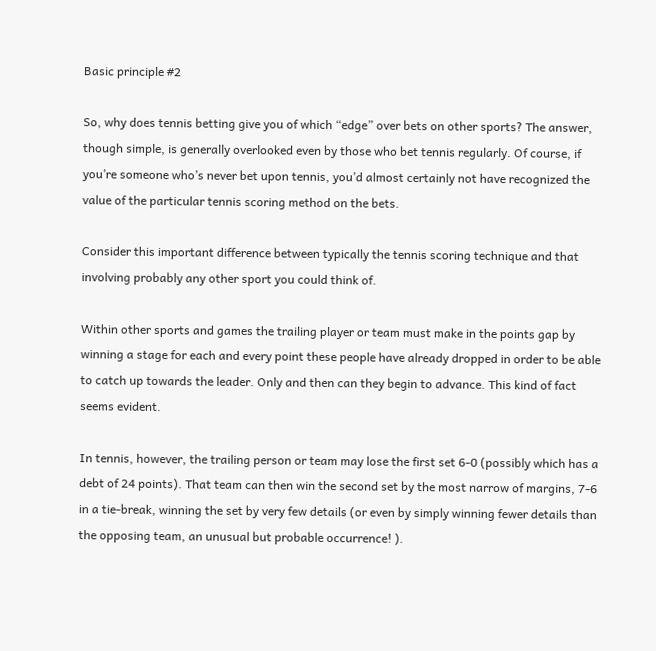Basic principle #2

So, why does tennis betting give you of which “edge” over bets on other sports? The answer, though simple, is generally overlooked even by those who bet tennis regularly. Of course, if you’re someone who’s never bet upon tennis, you’d almost certainly not have recognized the value of the particular tennis scoring method on the bets.

Consider this important difference between typically the tennis scoring technique and that involving probably any other sport you could think of.

Within other sports and games the trailing player or team must make in the points gap by winning a stage for each and every point these people have already dropped in order to be able to catch up towards the leader. Only and then can they begin to advance. This kind of fact seems evident.

In tennis, however, the trailing person or team may lose the first set 6-0 (possibly which has a debt of 24 points). That team can then win the second set by the most narrow of margins, 7-6 in a tie-break, winning the set by very few details (or even by simply winning fewer details than the opposing team, an unusual but probable occurrence! ).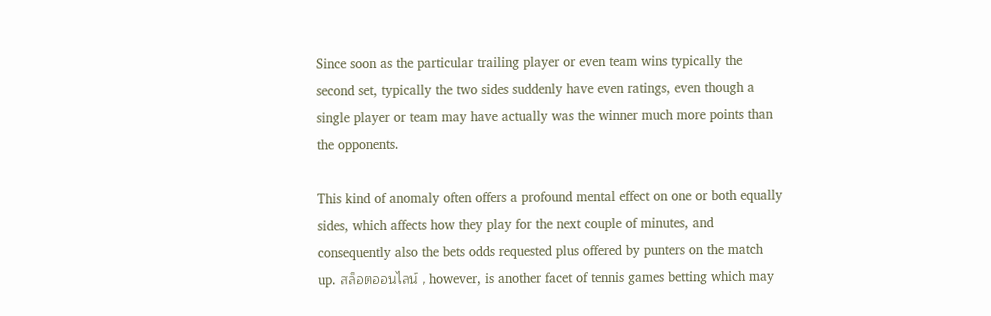Since soon as the particular trailing player or even team wins typically the second set, typically the two sides suddenly have even ratings, even though a single player or team may have actually was the winner much more points than the opponents.

This kind of anomaly often offers a profound mental effect on one or both equally sides, which affects how they play for the next couple of minutes, and consequently also the bets odds requested plus offered by punters on the match up. สล็อตออนไลน์ , however, is another facet of tennis games betting which may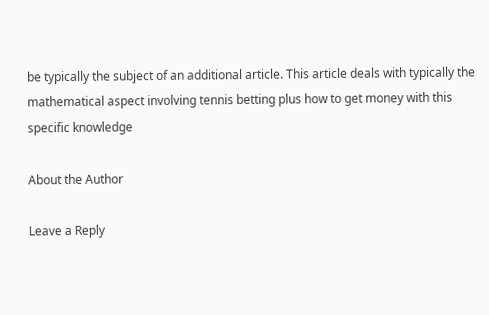be typically the subject of an additional article. This article deals with typically the mathematical aspect involving tennis betting plus how to get money with this specific knowledge

About the Author

Leave a Reply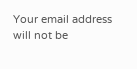Your email address will not be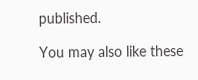published.

You may also like these